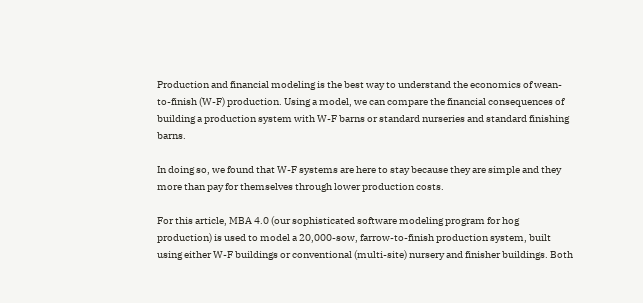Production and financial modeling is the best way to understand the economics of wean-to-finish (W-F) production. Using a model, we can compare the financial consequences of building a production system with W-F barns or standard nurseries and standard finishing barns.

In doing so, we found that W-F systems are here to stay because they are simple and they more than pay for themselves through lower production costs.

For this article, MBA 4.0 (our sophisticated software modeling program for hog production) is used to model a 20,000-sow, farrow-to-finish production system, built using either W-F buildings or conventional (multi-site) nursery and finisher buildings. Both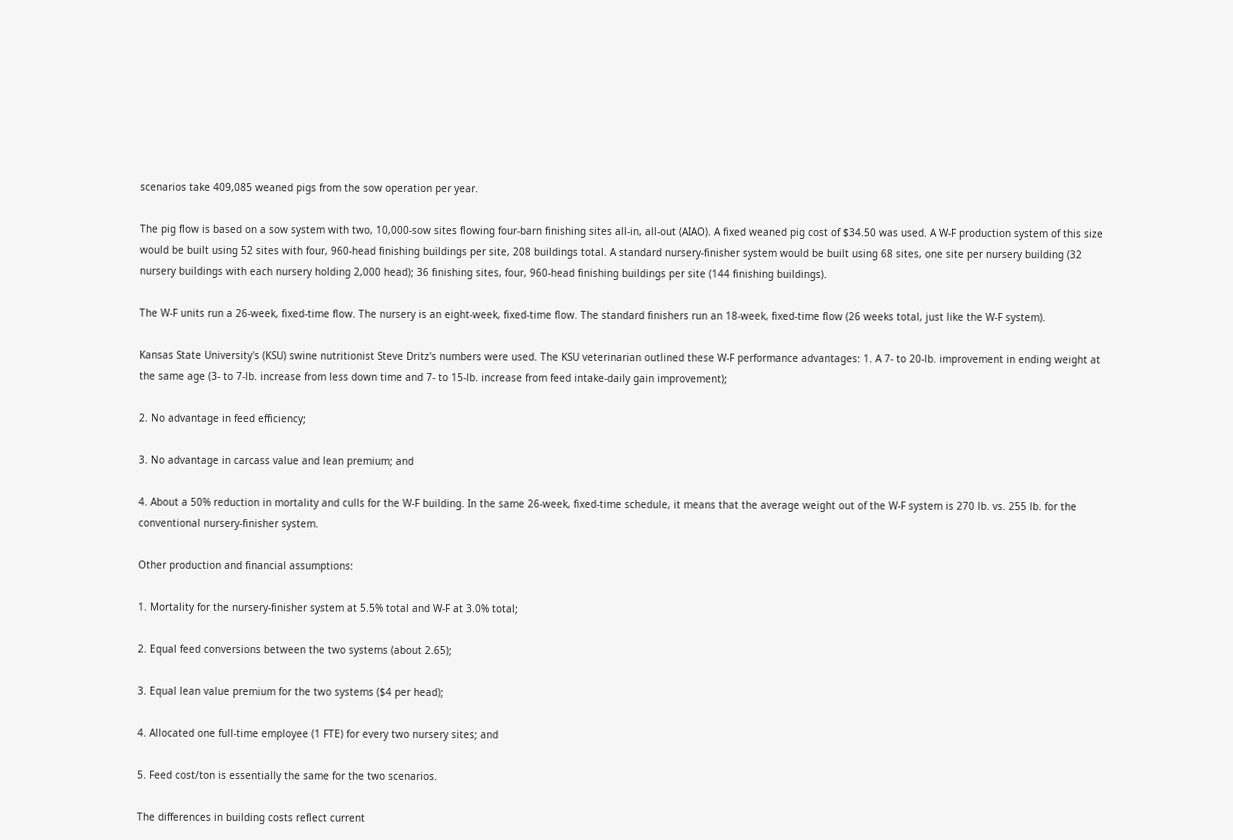scenarios take 409,085 weaned pigs from the sow operation per year.

The pig flow is based on a sow system with two, 10,000-sow sites flowing four-barn finishing sites all-in, all-out (AIAO). A fixed weaned pig cost of $34.50 was used. A W-F production system of this size would be built using 52 sites with four, 960-head finishing buildings per site, 208 buildings total. A standard nursery-finisher system would be built using 68 sites, one site per nursery building (32 nursery buildings with each nursery holding 2,000 head); 36 finishing sites, four, 960-head finishing buildings per site (144 finishing buildings).

The W-F units run a 26-week, fixed-time flow. The nursery is an eight-week, fixed-time flow. The standard finishers run an 18-week, fixed-time flow (26 weeks total, just like the W-F system).

Kansas State University's (KSU) swine nutritionist Steve Dritz's numbers were used. The KSU veterinarian outlined these W-F performance advantages: 1. A 7- to 20-lb. improvement in ending weight at the same age (3- to 7-lb. increase from less down time and 7- to 15-lb. increase from feed intake-daily gain improvement);

2. No advantage in feed efficiency;

3. No advantage in carcass value and lean premium; and

4. About a 50% reduction in mortality and culls for the W-F building. In the same 26-week, fixed-time schedule, it means that the average weight out of the W-F system is 270 lb. vs. 255 lb. for the conventional nursery-finisher system.

Other production and financial assumptions:

1. Mortality for the nursery-finisher system at 5.5% total and W-F at 3.0% total;

2. Equal feed conversions between the two systems (about 2.65);

3. Equal lean value premium for the two systems ($4 per head);

4. Allocated one full-time employee (1 FTE) for every two nursery sites; and

5. Feed cost/ton is essentially the same for the two scenarios.

The differences in building costs reflect current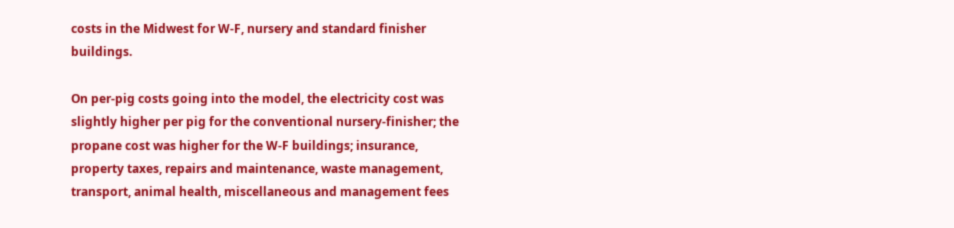costs in the Midwest for W-F, nursery and standard finisher buildings.

On per-pig costs going into the model, the electricity cost was slightly higher per pig for the conventional nursery-finisher; the propane cost was higher for the W-F buildings; insurance, property taxes, repairs and maintenance, waste management, transport, animal health, miscellaneous and management fees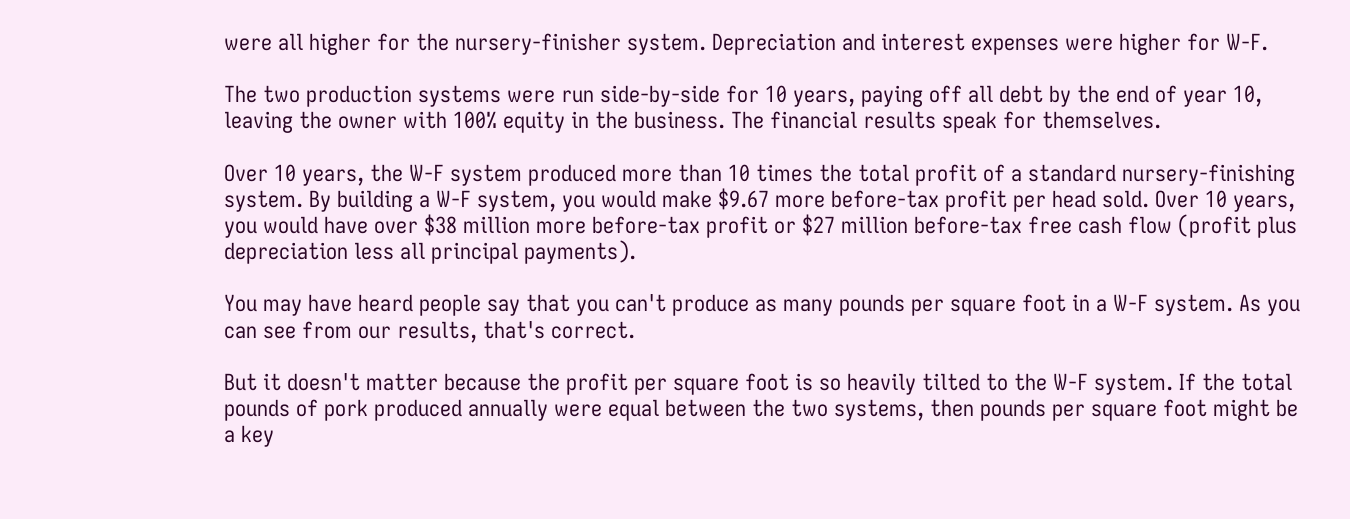were all higher for the nursery-finisher system. Depreciation and interest expenses were higher for W-F.

The two production systems were run side-by-side for 10 years, paying off all debt by the end of year 10, leaving the owner with 100% equity in the business. The financial results speak for themselves.

Over 10 years, the W-F system produced more than 10 times the total profit of a standard nursery-finishing system. By building a W-F system, you would make $9.67 more before-tax profit per head sold. Over 10 years, you would have over $38 million more before-tax profit or $27 million before-tax free cash flow (profit plus depreciation less all principal payments).

You may have heard people say that you can't produce as many pounds per square foot in a W-F system. As you can see from our results, that's correct.

But it doesn't matter because the profit per square foot is so heavily tilted to the W-F system. If the total pounds of pork produced annually were equal between the two systems, then pounds per square foot might be a key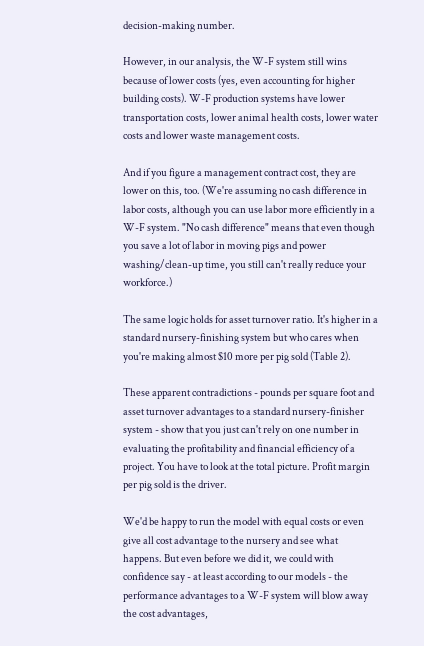decision-making number.

However, in our analysis, the W-F system still wins because of lower costs (yes, even accounting for higher building costs). W-F production systems have lower transportation costs, lower animal health costs, lower water costs and lower waste management costs.

And if you figure a management contract cost, they are lower on this, too. (We're assuming no cash difference in labor costs, although you can use labor more efficiently in a W-F system. "No cash difference" means that even though you save a lot of labor in moving pigs and power washing/clean-up time, you still can't really reduce your workforce.)

The same logic holds for asset turnover ratio. It's higher in a standard nursery-finishing system but who cares when you're making almost $10 more per pig sold (Table 2).

These apparent contradictions - pounds per square foot and asset turnover advantages to a standard nursery-finisher system - show that you just can't rely on one number in evaluating the profitability and financial efficiency of a project. You have to look at the total picture. Profit margin per pig sold is the driver.

We'd be happy to run the model with equal costs or even give all cost advantage to the nursery and see what happens. But even before we did it, we could with confidence say - at least according to our models - the performance advantages to a W-F system will blow away the cost advantages,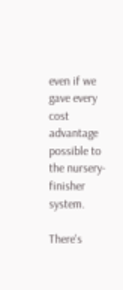even if we gave every cost advantage possible to the nursery-finisher system.

There's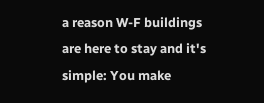a reason W-F buildings are here to stay and it's simple: You make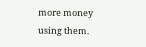more money using them.